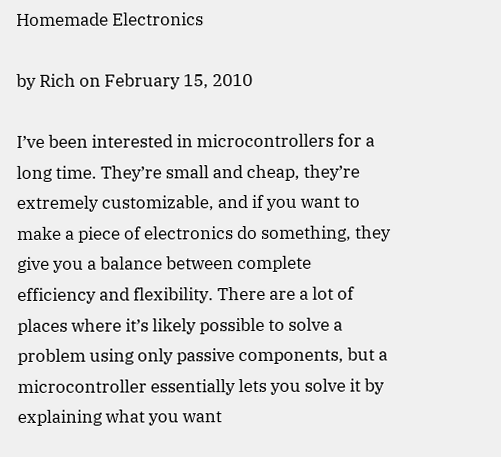Homemade Electronics

by Rich on February 15, 2010

I’ve been interested in microcontrollers for a long time. They’re small and cheap, they’re extremely customizable, and if you want to make a piece of electronics do something, they give you a balance between complete efficiency and flexibility. There are a lot of places where it’s likely possible to solve a problem using only passive components, but a microcontroller essentially lets you solve it by explaining what you want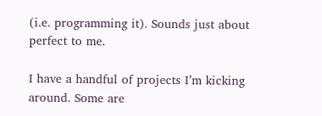(i.e. programming it). Sounds just about perfect to me.

I have a handful of projects I’m kicking around. Some are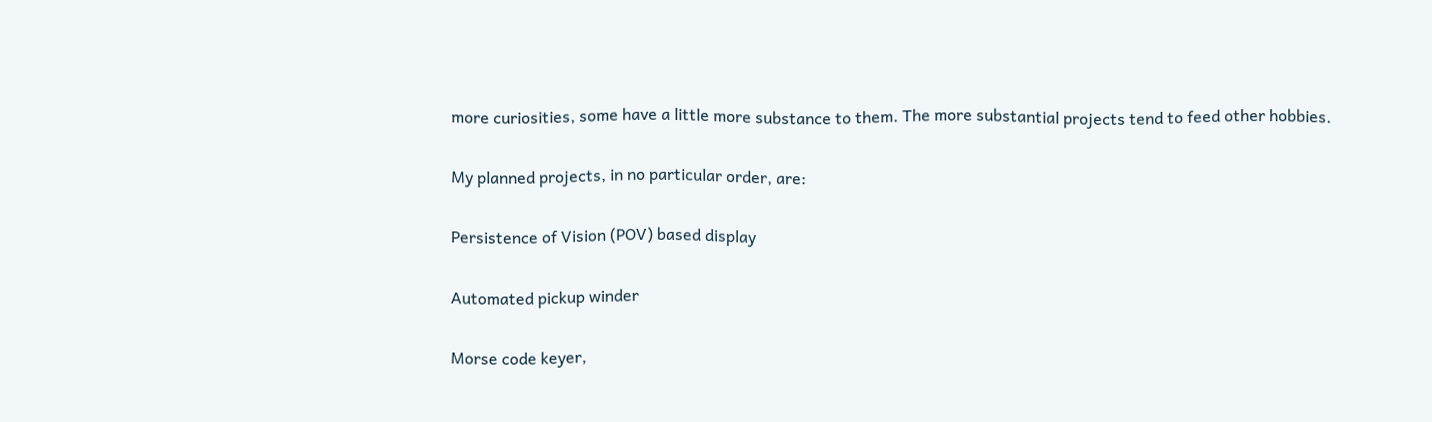more curiosities, some have a little more substance to them. The more substantial projects tend to feed other hobbies.

My planned projects, in no particular order, are:

Persistence of Vision (POV) based display

Automated pickup winder

Morse code keyer,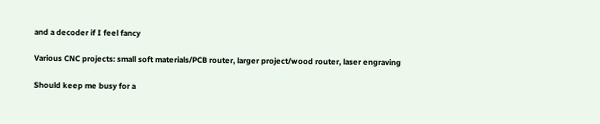and a decoder if I feel fancy

Various CNC projects: small soft materials/PCB router, larger project/wood router, laser engraving

Should keep me busy for a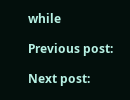while

Previous post:

Next post: